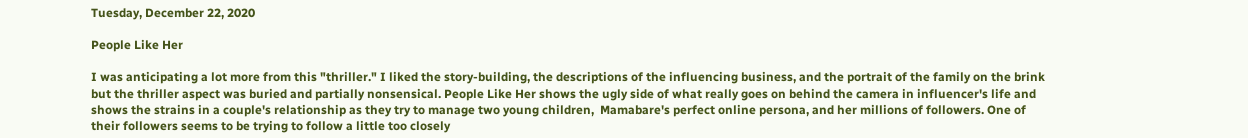Tuesday, December 22, 2020

People Like Her

I was anticipating a lot more from this "thriller." I liked the story-building, the descriptions of the influencing business, and the portrait of the family on the brink but the thriller aspect was buried and partially nonsensical. People Like Her shows the ugly side of what really goes on behind the camera in influencer's life and shows the strains in a couple's relationship as they try to manage two young children,  Mamabare's perfect online persona, and her millions of followers. One of their followers seems to be trying to follow a little too closely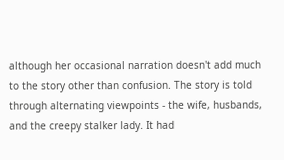although her occasional narration doesn't add much to the story other than confusion. The story is told through alternating viewpoints - the wife, husbands, and the creepy stalker lady. It had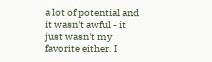a lot of potential and it wasn't awful - it just wasn't my favorite either. I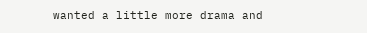wanted a little more drama and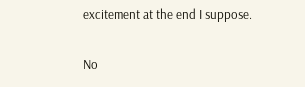excitement at the end I suppose.

No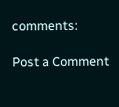comments:

Post a Comment